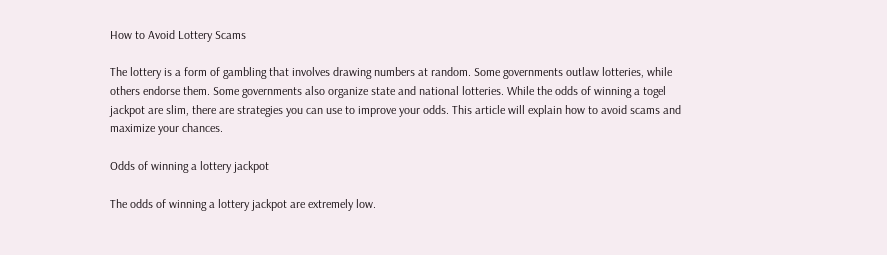How to Avoid Lottery Scams

The lottery is a form of gambling that involves drawing numbers at random. Some governments outlaw lotteries, while others endorse them. Some governments also organize state and national lotteries. While the odds of winning a togel jackpot are slim, there are strategies you can use to improve your odds. This article will explain how to avoid scams and maximize your chances.

Odds of winning a lottery jackpot

The odds of winning a lottery jackpot are extremely low.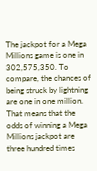The jackpot for a Mega Millions game is one in 302,575,350. To compare, the chances of being struck by lightning are one in one million. That means that the odds of winning a Mega Millions jackpot are three hundred times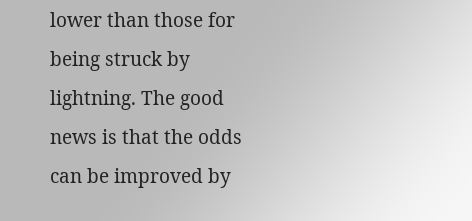lower than those for being struck by lightning. The good news is that the odds can be improved by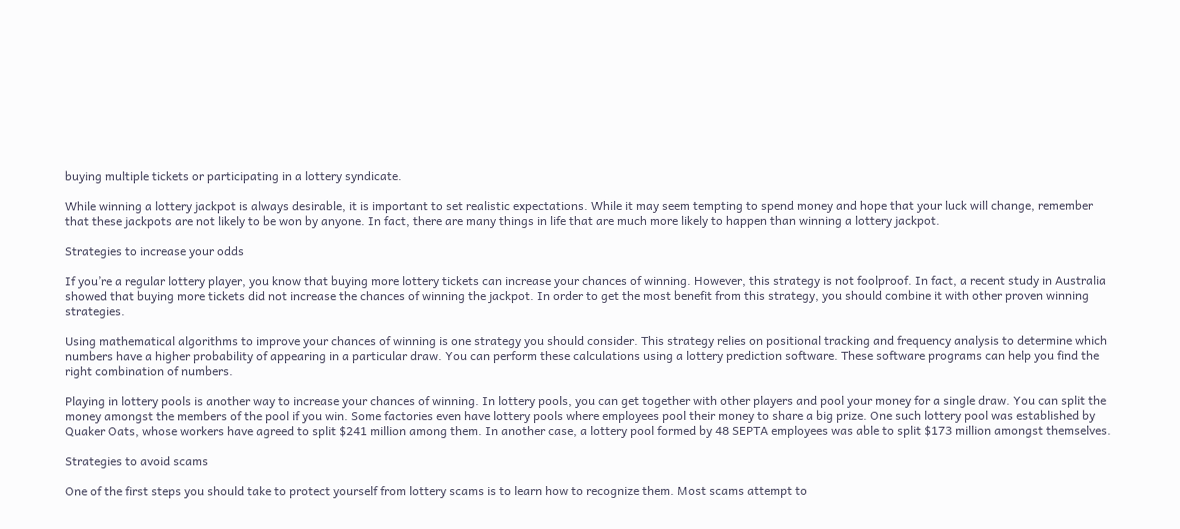buying multiple tickets or participating in a lottery syndicate.

While winning a lottery jackpot is always desirable, it is important to set realistic expectations. While it may seem tempting to spend money and hope that your luck will change, remember that these jackpots are not likely to be won by anyone. In fact, there are many things in life that are much more likely to happen than winning a lottery jackpot.

Strategies to increase your odds

If you’re a regular lottery player, you know that buying more lottery tickets can increase your chances of winning. However, this strategy is not foolproof. In fact, a recent study in Australia showed that buying more tickets did not increase the chances of winning the jackpot. In order to get the most benefit from this strategy, you should combine it with other proven winning strategies.

Using mathematical algorithms to improve your chances of winning is one strategy you should consider. This strategy relies on positional tracking and frequency analysis to determine which numbers have a higher probability of appearing in a particular draw. You can perform these calculations using a lottery prediction software. These software programs can help you find the right combination of numbers.

Playing in lottery pools is another way to increase your chances of winning. In lottery pools, you can get together with other players and pool your money for a single draw. You can split the money amongst the members of the pool if you win. Some factories even have lottery pools where employees pool their money to share a big prize. One such lottery pool was established by Quaker Oats, whose workers have agreed to split $241 million among them. In another case, a lottery pool formed by 48 SEPTA employees was able to split $173 million amongst themselves.

Strategies to avoid scams

One of the first steps you should take to protect yourself from lottery scams is to learn how to recognize them. Most scams attempt to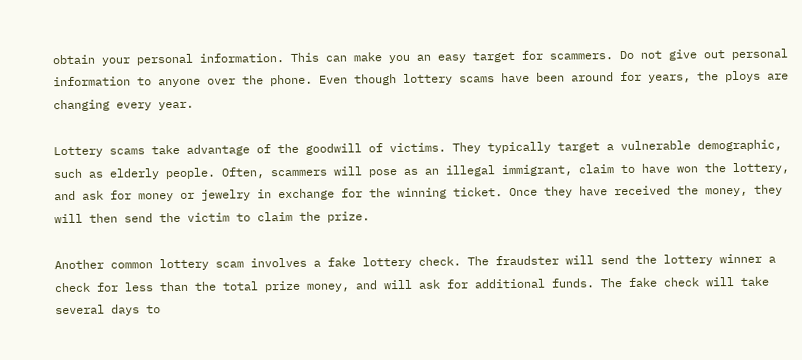obtain your personal information. This can make you an easy target for scammers. Do not give out personal information to anyone over the phone. Even though lottery scams have been around for years, the ploys are changing every year.

Lottery scams take advantage of the goodwill of victims. They typically target a vulnerable demographic, such as elderly people. Often, scammers will pose as an illegal immigrant, claim to have won the lottery, and ask for money or jewelry in exchange for the winning ticket. Once they have received the money, they will then send the victim to claim the prize.

Another common lottery scam involves a fake lottery check. The fraudster will send the lottery winner a check for less than the total prize money, and will ask for additional funds. The fake check will take several days to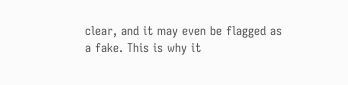clear, and it may even be flagged as a fake. This is why it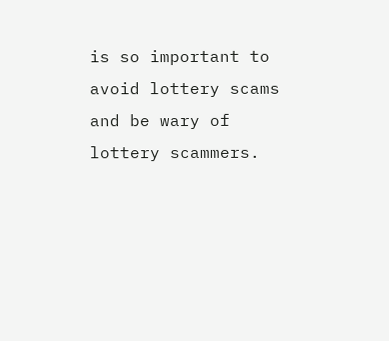is so important to avoid lottery scams and be wary of lottery scammers.